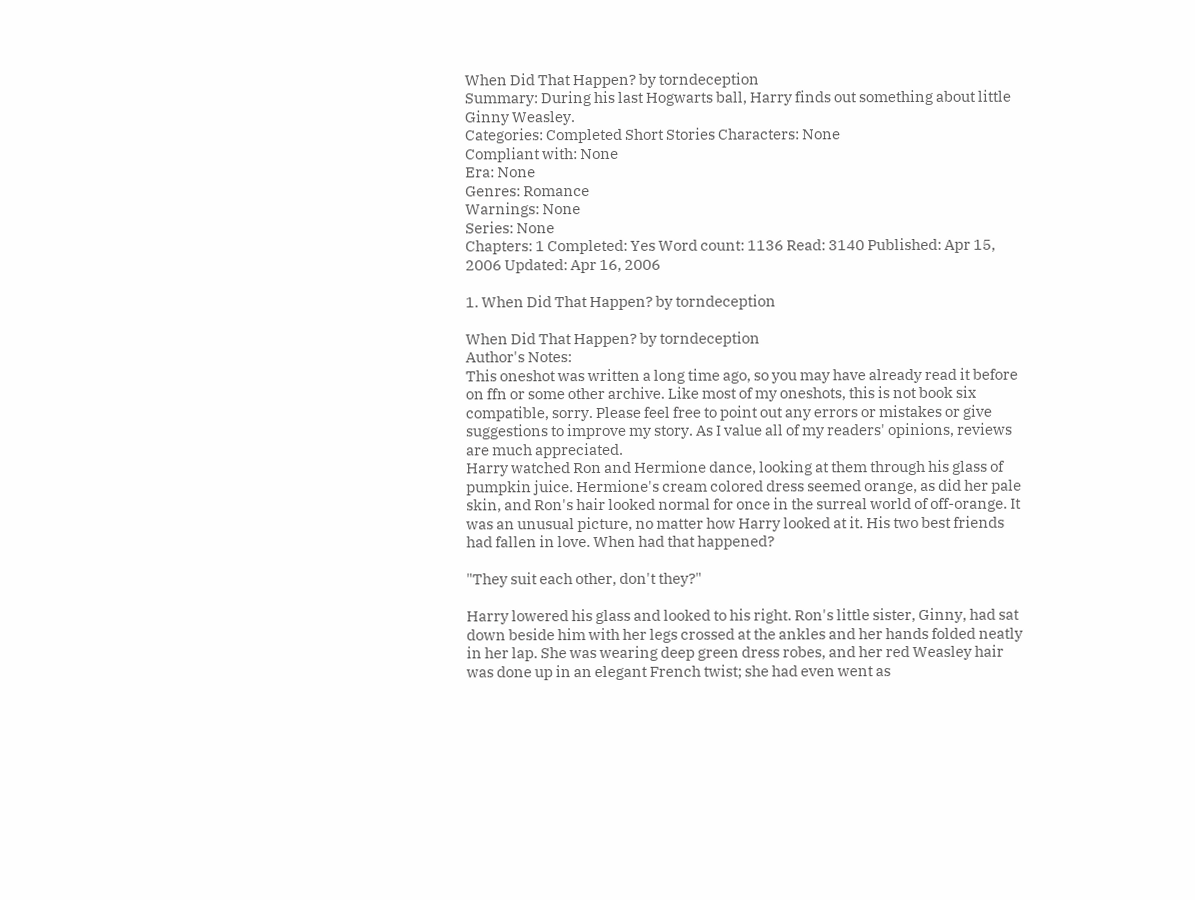When Did That Happen? by torndeception
Summary: During his last Hogwarts ball, Harry finds out something about little Ginny Weasley.
Categories: Completed Short Stories Characters: None
Compliant with: None
Era: None
Genres: Romance
Warnings: None
Series: None
Chapters: 1 Completed: Yes Word count: 1136 Read: 3140 Published: Apr 15, 2006 Updated: Apr 16, 2006

1. When Did That Happen? by torndeception

When Did That Happen? by torndeception
Author's Notes:
This oneshot was written a long time ago, so you may have already read it before on ffn or some other archive. Like most of my oneshots, this is not book six compatible, sorry. Please feel free to point out any errors or mistakes or give suggestions to improve my story. As I value all of my readers' opinions, reviews are much appreciated.
Harry watched Ron and Hermione dance, looking at them through his glass of pumpkin juice. Hermione's cream colored dress seemed orange, as did her pale skin, and Ron's hair looked normal for once in the surreal world of off-orange. It was an unusual picture, no matter how Harry looked at it. His two best friends had fallen in love. When had that happened?

"They suit each other, don't they?"

Harry lowered his glass and looked to his right. Ron's little sister, Ginny, had sat down beside him with her legs crossed at the ankles and her hands folded neatly in her lap. She was wearing deep green dress robes, and her red Weasley hair was done up in an elegant French twist; she had even went as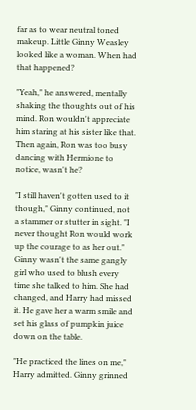far as to wear neutral toned makeup. Little Ginny Weasley looked like a woman. When had that happened?

"Yeah," he answered, mentally shaking the thoughts out of his mind. Ron wouldn't appreciate him staring at his sister like that. Then again, Ron was too busy dancing with Hermione to notice, wasn't he?

"I still haven't gotten used to it though," Ginny continued, not a stammer or stutter in sight. "I never thought Ron would work up the courage to as her out." Ginny wasn't the same gangly girl who used to blush every time she talked to him. She had changed, and Harry had missed it. He gave her a warm smile and set his glass of pumpkin juice down on the table.

"He practiced the lines on me," Harry admitted. Ginny grinned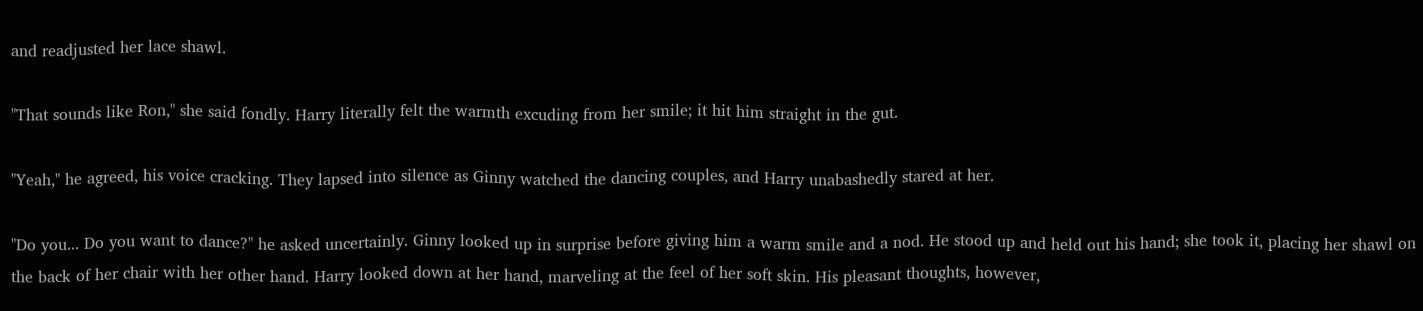and readjusted her lace shawl.

"That sounds like Ron," she said fondly. Harry literally felt the warmth excuding from her smile; it hit him straight in the gut.

"Yeah," he agreed, his voice cracking. They lapsed into silence as Ginny watched the dancing couples, and Harry unabashedly stared at her.

"Do you... Do you want to dance?" he asked uncertainly. Ginny looked up in surprise before giving him a warm smile and a nod. He stood up and held out his hand; she took it, placing her shawl on the back of her chair with her other hand. Harry looked down at her hand, marveling at the feel of her soft skin. His pleasant thoughts, however,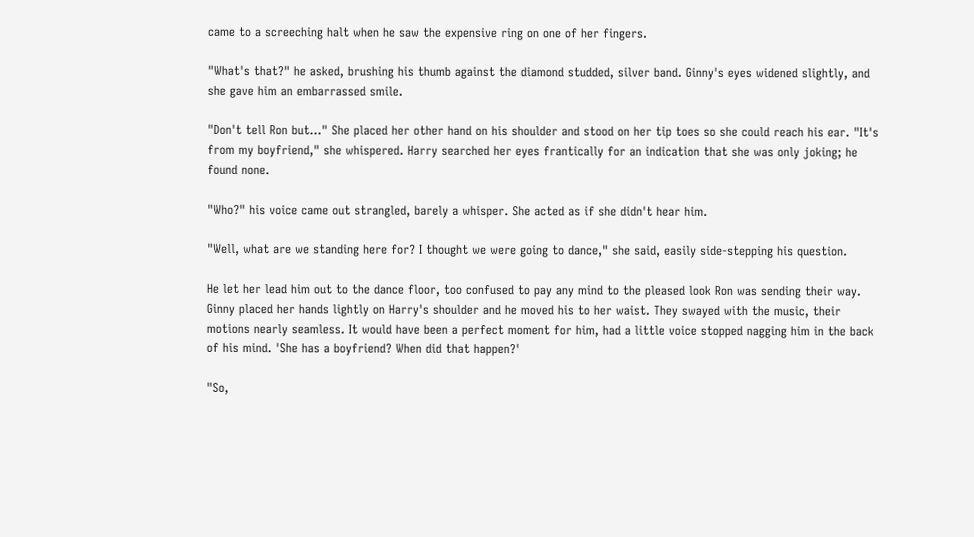came to a screeching halt when he saw the expensive ring on one of her fingers.

"What's that?" he asked, brushing his thumb against the diamond studded, silver band. Ginny's eyes widened slightly, and she gave him an embarrassed smile.

"Don't tell Ron but..." She placed her other hand on his shoulder and stood on her tip toes so she could reach his ear. "It's from my boyfriend," she whispered. Harry searched her eyes frantically for an indication that she was only joking; he found none.

"Who?" his voice came out strangled, barely a whisper. She acted as if she didn't hear him.

"Well, what are we standing here for? I thought we were going to dance," she said, easily side-stepping his question.

He let her lead him out to the dance floor, too confused to pay any mind to the pleased look Ron was sending their way. Ginny placed her hands lightly on Harry's shoulder and he moved his to her waist. They swayed with the music, their motions nearly seamless. It would have been a perfect moment for him, had a little voice stopped nagging him in the back of his mind. 'She has a boyfriend? When did that happen?'

"So,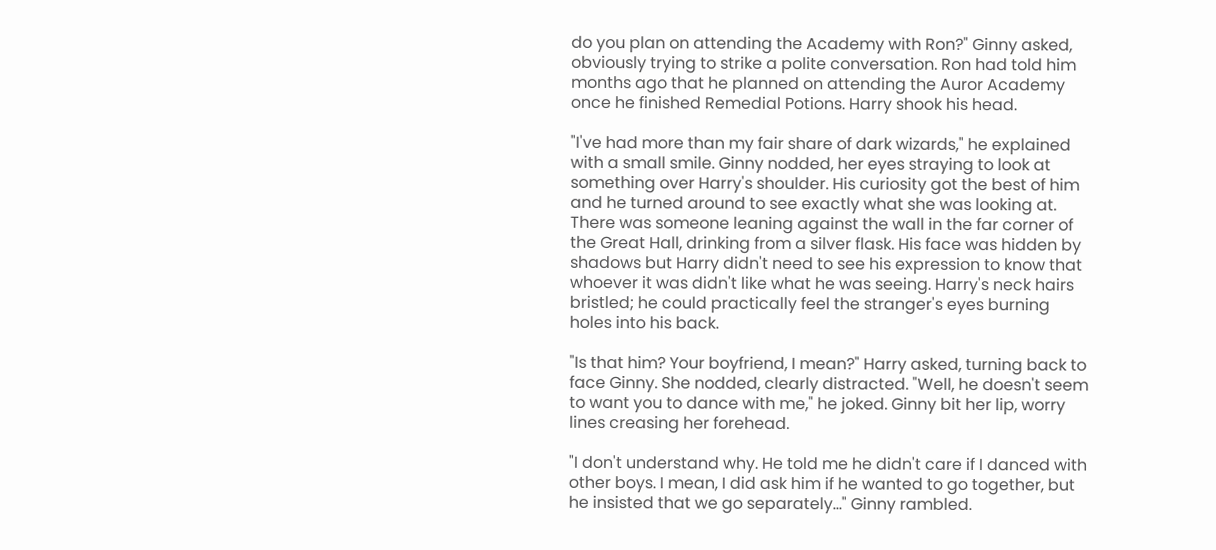do you plan on attending the Academy with Ron?" Ginny asked, obviously trying to strike a polite conversation. Ron had told him months ago that he planned on attending the Auror Academy once he finished Remedial Potions. Harry shook his head.

"I've had more than my fair share of dark wizards," he explained with a small smile. Ginny nodded, her eyes straying to look at something over Harry's shoulder. His curiosity got the best of him and he turned around to see exactly what she was looking at. There was someone leaning against the wall in the far corner of the Great Hall, drinking from a silver flask. His face was hidden by shadows but Harry didn't need to see his expression to know that whoever it was didn't like what he was seeing. Harry's neck hairs bristled; he could practically feel the stranger's eyes burning holes into his back.

"Is that him? Your boyfriend, I mean?" Harry asked, turning back to face Ginny. She nodded, clearly distracted. "Well, he doesn't seem to want you to dance with me," he joked. Ginny bit her lip, worry lines creasing her forehead.

"I don't understand why. He told me he didn't care if I danced with other boys. I mean, I did ask him if he wanted to go together, but he insisted that we go separately..." Ginny rambled.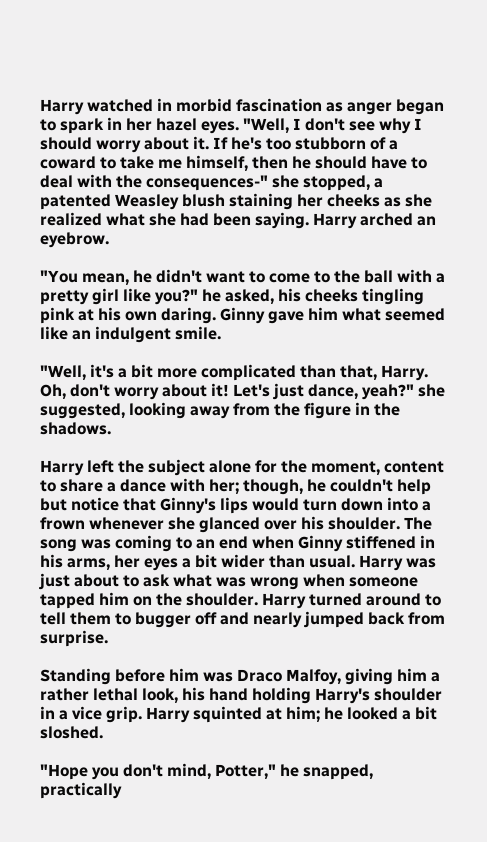Harry watched in morbid fascination as anger began to spark in her hazel eyes. "Well, I don't see why I should worry about it. If he's too stubborn of a coward to take me himself, then he should have to deal with the consequences-" she stopped, a patented Weasley blush staining her cheeks as she realized what she had been saying. Harry arched an eyebrow.

"You mean, he didn't want to come to the ball with a pretty girl like you?" he asked, his cheeks tingling pink at his own daring. Ginny gave him what seemed like an indulgent smile.

"Well, it's a bit more complicated than that, Harry. Oh, don't worry about it! Let's just dance, yeah?" she suggested, looking away from the figure in the shadows.

Harry left the subject alone for the moment, content to share a dance with her; though, he couldn't help but notice that Ginny's lips would turn down into a frown whenever she glanced over his shoulder. The song was coming to an end when Ginny stiffened in his arms, her eyes a bit wider than usual. Harry was just about to ask what was wrong when someone tapped him on the shoulder. Harry turned around to tell them to bugger off and nearly jumped back from surprise.

Standing before him was Draco Malfoy, giving him a rather lethal look, his hand holding Harry's shoulder in a vice grip. Harry squinted at him; he looked a bit sloshed.

"Hope you don't mind, Potter," he snapped, practically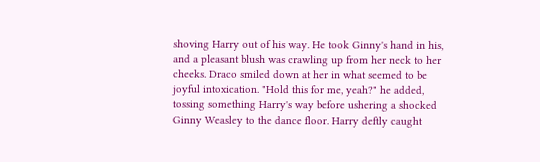shoving Harry out of his way. He took Ginny's hand in his, and a pleasant blush was crawling up from her neck to her cheeks. Draco smiled down at her in what seemed to be joyful intoxication. "Hold this for me, yeah?" he added, tossing something Harry's way before ushering a shocked Ginny Weasley to the dance floor. Harry deftly caught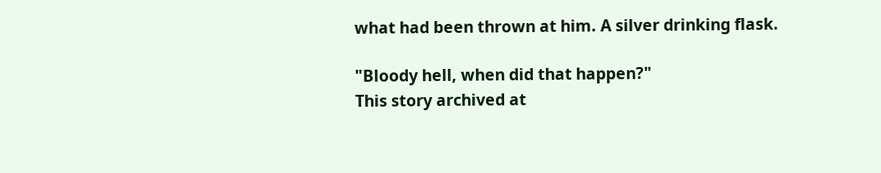what had been thrown at him. A silver drinking flask.

"Bloody hell, when did that happen?"
This story archived at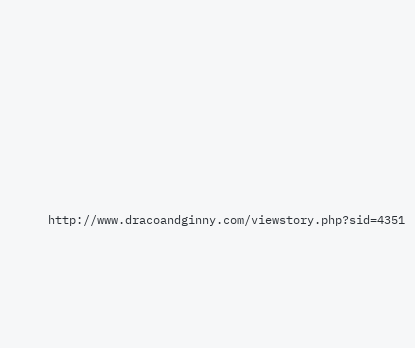http://www.dracoandginny.com/viewstory.php?sid=4351